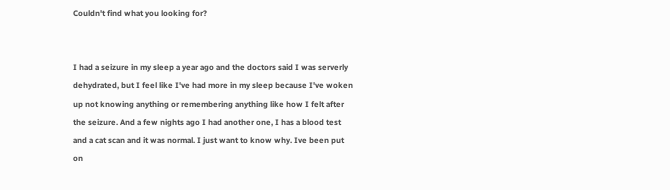Couldn't find what you looking for?


I had a seizure in my sleep a year ago and the doctors said I was serverly dehydrated, but I feel like I've had more in my sleep because I've woken up not knowing anything or remembering anything like how I felt after the seizure. And a few nights ago I had another one, I has a blood test and a cat scan and it was normal. I just want to know why. Ive been put on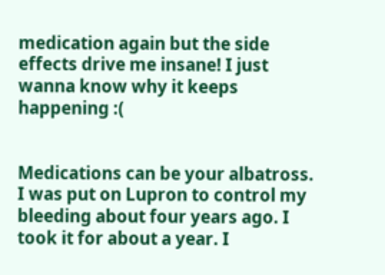medication again but the side effects drive me insane! I just wanna know why it keeps happening :(


Medications can be your albatross. I was put on Lupron to control my bleeding about four years ago. I took it for about a year. I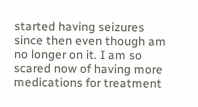started having seizures since then even though am no longer on it. I am so scared now of having more medications for treatment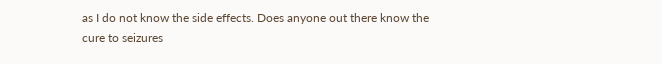as I do not know the side effects. Does anyone out there know the cure to seizures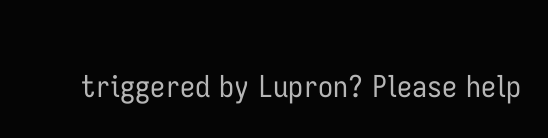triggered by Lupron? Please help